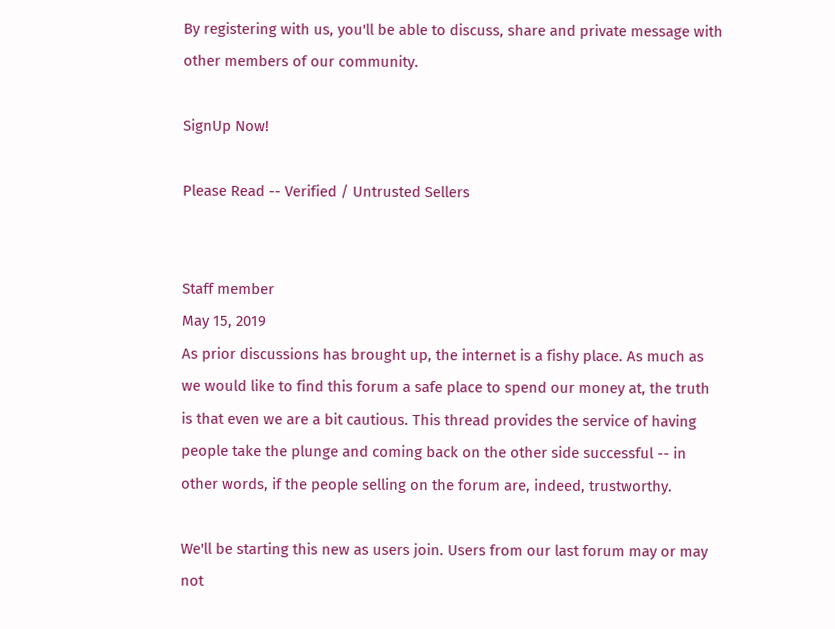By registering with us, you'll be able to discuss, share and private message with other members of our community.

SignUp Now!

Please Read -- Verified / Untrusted Sellers


Staff member
May 15, 2019
As prior discussions has brought up, the internet is a fishy place. As much as we would like to find this forum a safe place to spend our money at, the truth is that even we are a bit cautious. This thread provides the service of having people take the plunge and coming back on the other side successful -- in other words, if the people selling on the forum are, indeed, trustworthy.

We'll be starting this new as users join. Users from our last forum may or may not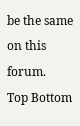be the same on this forum.
Top Bottom